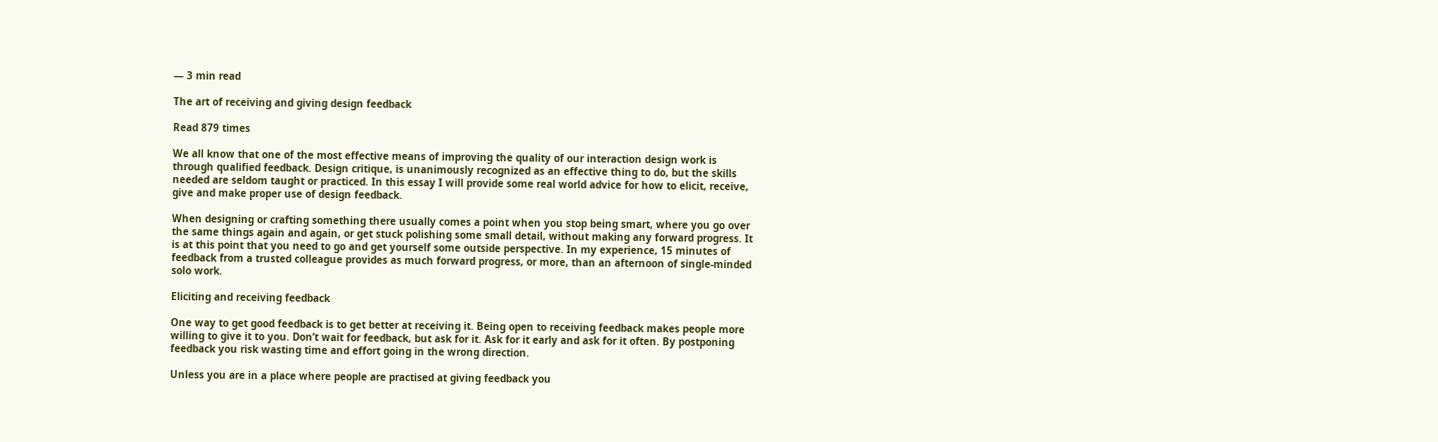— 3 min read

The art of receiving and giving design feedback

Read 879 times

We all know that one of the most effective means of improving the quality of our interaction design work is through qualified feedback. Design critique, is unanimously recognized as an effective thing to do, but the skills needed are seldom taught or practiced. In this essay I will provide some real world advice for how to elicit, receive, give and make proper use of design feedback.

When designing or crafting something there usually comes a point when you stop being smart, where you go over the same things again and again, or get stuck polishing some small detail, without making any forward progress. It is at this point that you need to go and get yourself some outside perspective. In my experience, 15 minutes of feedback from a trusted colleague provides as much forward progress, or more, than an afternoon of single-minded solo work.

Eliciting and receiving feedback

One way to get good feedback is to get better at receiving it. Being open to receiving feedback makes people more willing to give it to you. Don’t wait for feedback, but ask for it. Ask for it early and ask for it often. By postponing feedback you risk wasting time and effort going in the wrong direction.

Unless you are in a place where people are practised at giving feedback you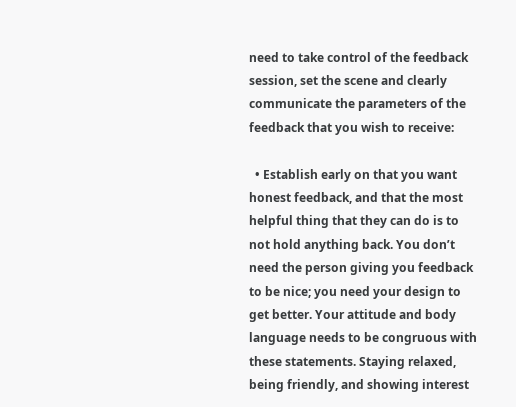need to take control of the feedback session, set the scene and clearly communicate the parameters of the feedback that you wish to receive:

  • Establish early on that you want honest feedback, and that the most helpful thing that they can do is to not hold anything back. You don’t need the person giving you feedback to be nice; you need your design to get better. Your attitude and body language needs to be congruous with these statements. Staying relaxed, being friendly, and showing interest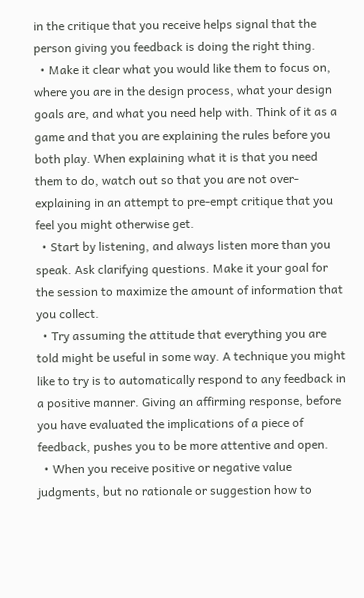in the critique that you receive helps signal that the person giving you feedback is doing the right thing.
  • Make it clear what you would like them to focus on, where you are in the design process, what your design goals are, and what you need help with. Think of it as a game and that you are explaining the rules before you both play. When explaining what it is that you need them to do, watch out so that you are not over-explaining in an attempt to pre-empt critique that you feel you might otherwise get.
  • Start by listening, and always listen more than you speak. Ask clarifying questions. Make it your goal for the session to maximize the amount of information that you collect.
  • Try assuming the attitude that everything you are told might be useful in some way. A technique you might like to try is to automatically respond to any feedback in a positive manner. Giving an affirming response, before you have evaluated the implications of a piece of feedback, pushes you to be more attentive and open.
  • When you receive positive or negative value judgments, but no rationale or suggestion how to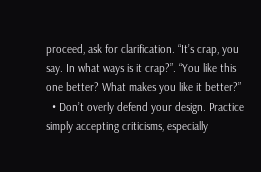proceed, ask for clarification. “It’s crap, you say. In what ways is it crap?”. “You like this one better? What makes you like it better?”
  • Don’t overly defend your design. Practice simply accepting criticisms, especially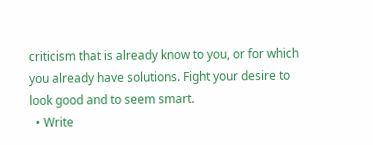criticism that is already know to you, or for which you already have solutions. Fight your desire to look good and to seem smart.
  • Write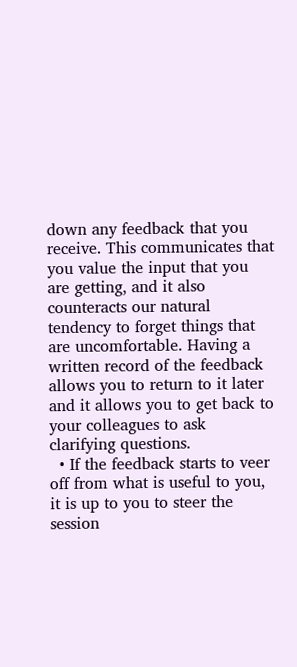down any feedback that you receive. This communicates that you value the input that you are getting, and it also counteracts our natural tendency to forget things that are uncomfortable. Having a written record of the feedback allows you to return to it later and it allows you to get back to your colleagues to ask clarifying questions.
  • If the feedback starts to veer off from what is useful to you, it is up to you to steer the session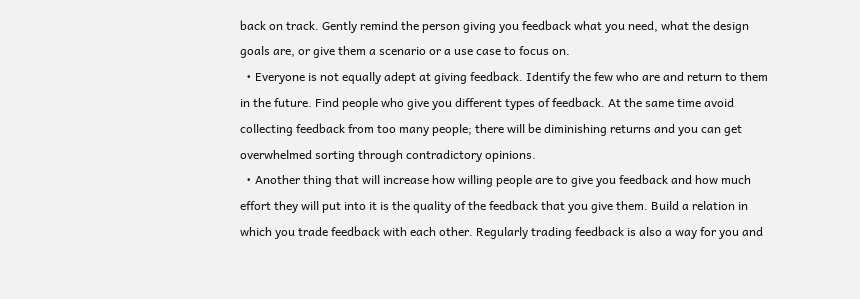back on track. Gently remind the person giving you feedback what you need, what the design goals are, or give them a scenario or a use case to focus on.
  • Everyone is not equally adept at giving feedback. Identify the few who are and return to them in the future. Find people who give you different types of feedback. At the same time avoid collecting feedback from too many people; there will be diminishing returns and you can get overwhelmed sorting through contradictory opinions.
  • Another thing that will increase how willing people are to give you feedback and how much effort they will put into it is the quality of the feedback that you give them. Build a relation in which you trade feedback with each other. Regularly trading feedback is also a way for you and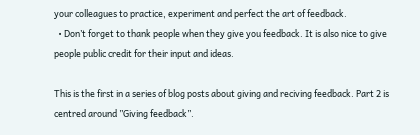your colleagues to practice, experiment and perfect the art of feedback.
  • Don’t forget to thank people when they give you feedback. It is also nice to give people public credit for their input and ideas.

This is the first in a series of blog posts about giving and reciving feedback. Part 2 is centred around ”Giving feedback”.